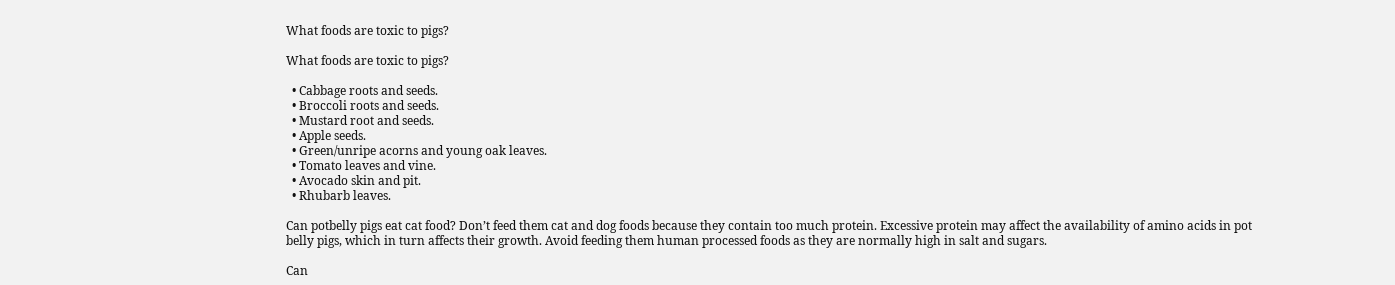What foods are toxic to pigs?

What foods are toxic to pigs?

  • Cabbage roots and seeds.
  • Broccoli roots and seeds.
  • Mustard root and seeds.
  • Apple seeds.
  • Green/unripe acorns and young oak leaves.
  • Tomato leaves and vine.
  • Avocado skin and pit.
  • Rhubarb leaves.

Can potbelly pigs eat cat food? Don’t feed them cat and dog foods because they contain too much protein. Excessive protein may affect the availability of amino acids in pot belly pigs, which in turn affects their growth. Avoid feeding them human processed foods as they are normally high in salt and sugars.

Can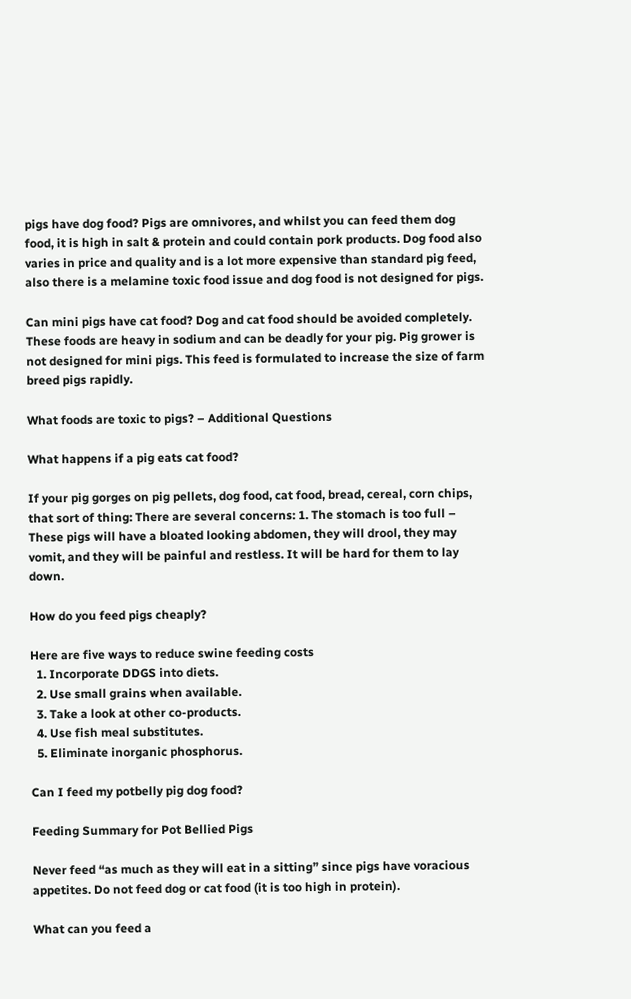pigs have dog food? Pigs are omnivores, and whilst you can feed them dog food, it is high in salt & protein and could contain pork products. Dog food also varies in price and quality and is a lot more expensive than standard pig feed, also there is a melamine toxic food issue and dog food is not designed for pigs.

Can mini pigs have cat food? Dog and cat food should be avoided completely. These foods are heavy in sodium and can be deadly for your pig. Pig grower is not designed for mini pigs. This feed is formulated to increase the size of farm breed pigs rapidly.

What foods are toxic to pigs? – Additional Questions

What happens if a pig eats cat food?

If your pig gorges on pig pellets, dog food, cat food, bread, cereal, corn chips, that sort of thing: There are several concerns: 1. The stomach is too full – These pigs will have a bloated looking abdomen, they will drool, they may vomit, and they will be painful and restless. It will be hard for them to lay down.

How do you feed pigs cheaply?

Here are five ways to reduce swine feeding costs
  1. Incorporate DDGS into diets.
  2. Use small grains when available.
  3. Take a look at other co-products.
  4. Use fish meal substitutes.
  5. Eliminate inorganic phosphorus.

Can I feed my potbelly pig dog food?

Feeding Summary for Pot Bellied Pigs

Never feed “as much as they will eat in a sitting” since pigs have voracious appetites. Do not feed dog or cat food (it is too high in protein).

What can you feed a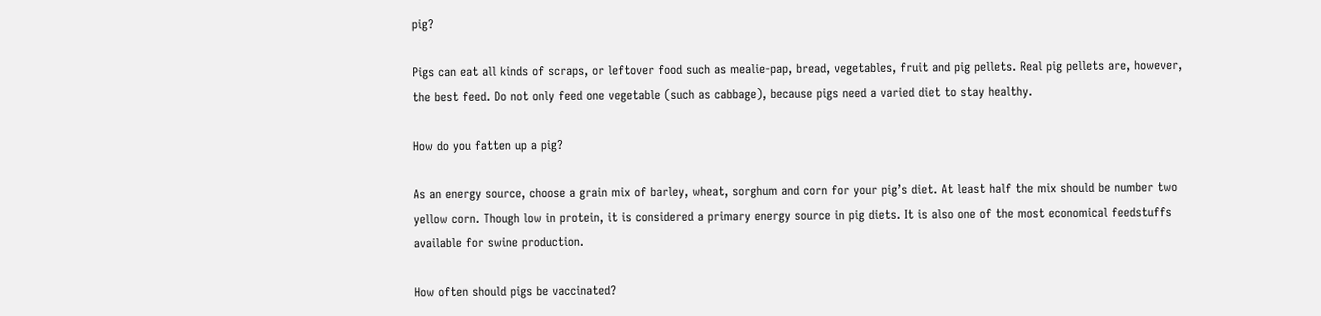pig?

Pigs can eat all kinds of scraps, or leftover food such as mealie-pap, bread, vegetables, fruit and pig pellets. Real pig pellets are, however, the best feed. Do not only feed one vegetable (such as cabbage), because pigs need a varied diet to stay healthy.

How do you fatten up a pig?

As an energy source, choose a grain mix of barley, wheat, sorghum and corn for your pig’s diet. At least half the mix should be number two yellow corn. Though low in protein, it is considered a primary energy source in pig diets. It is also one of the most economical feedstuffs available for swine production.

How often should pigs be vaccinated?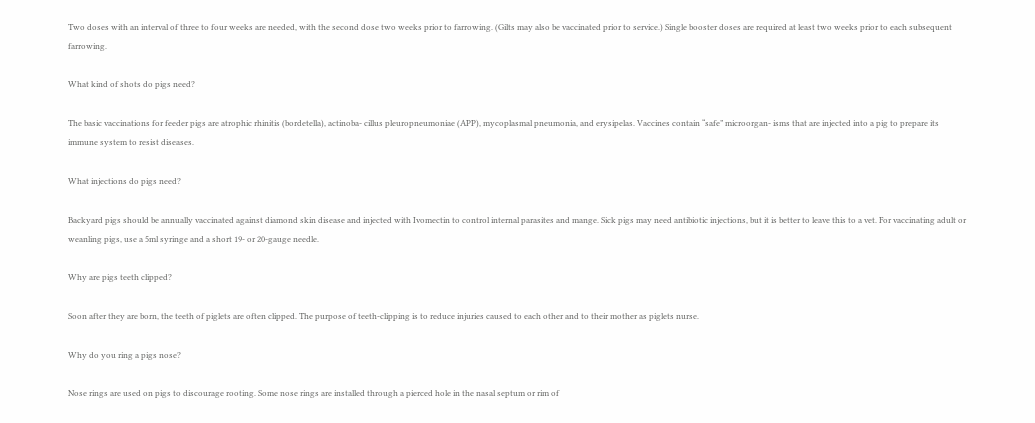Two doses with an interval of three to four weeks are needed, with the second dose two weeks prior to farrowing. (Gilts may also be vaccinated prior to service.) Single booster doses are required at least two weeks prior to each subsequent farrowing.

What kind of shots do pigs need?

The basic vaccinations for feeder pigs are atrophic rhinitis (bordetella), actinoba- cillus pleuropneumoniae (APP), mycoplasmal pneumonia, and erysipelas. Vaccines contain “safe” microorgan- isms that are injected into a pig to prepare its immune system to resist diseases.

What injections do pigs need?

Backyard pigs should be annually vaccinated against diamond skin disease and injected with Ivomectin to control internal parasites and mange. Sick pigs may need antibiotic injections, but it is better to leave this to a vet. For vaccinating adult or weanling pigs, use a 5ml syringe and a short 19- or 20-gauge needle.

Why are pigs teeth clipped?

Soon after they are born, the teeth of piglets are often clipped. The purpose of teeth-clipping is to reduce injuries caused to each other and to their mother as piglets nurse.

Why do you ring a pigs nose?

Nose rings are used on pigs to discourage rooting. Some nose rings are installed through a pierced hole in the nasal septum or rim of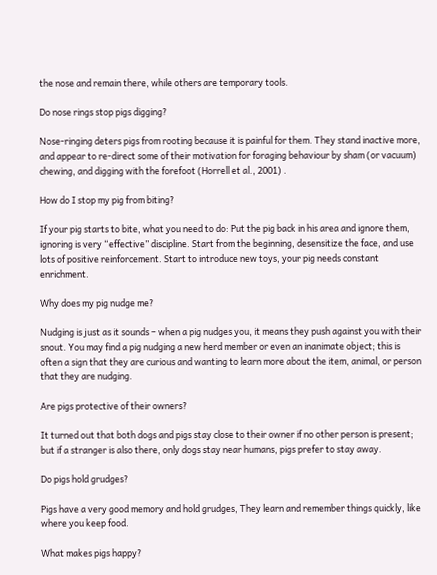the nose and remain there, while others are temporary tools.

Do nose rings stop pigs digging?

Nose-ringing deters pigs from rooting because it is painful for them. They stand inactive more, and appear to re-direct some of their motivation for foraging behaviour by sham (or vacuum) chewing, and digging with the forefoot (Horrell et al., 2001) .

How do I stop my pig from biting?

If your pig starts to bite, what you need to do: Put the pig back in his area and ignore them, ignoring is very “effective” discipline. Start from the beginning, desensitize the face, and use lots of positive reinforcement. Start to introduce new toys, your pig needs constant enrichment.

Why does my pig nudge me?

Nudging is just as it sounds – when a pig nudges you, it means they push against you with their snout. You may find a pig nudging a new herd member or even an inanimate object; this is often a sign that they are curious and wanting to learn more about the item, animal, or person that they are nudging.

Are pigs protective of their owners?

It turned out that both dogs and pigs stay close to their owner if no other person is present; but if a stranger is also there, only dogs stay near humans, pigs prefer to stay away.

Do pigs hold grudges?

Pigs have a very good memory and hold grudges, They learn and remember things quickly, like where you keep food.

What makes pigs happy?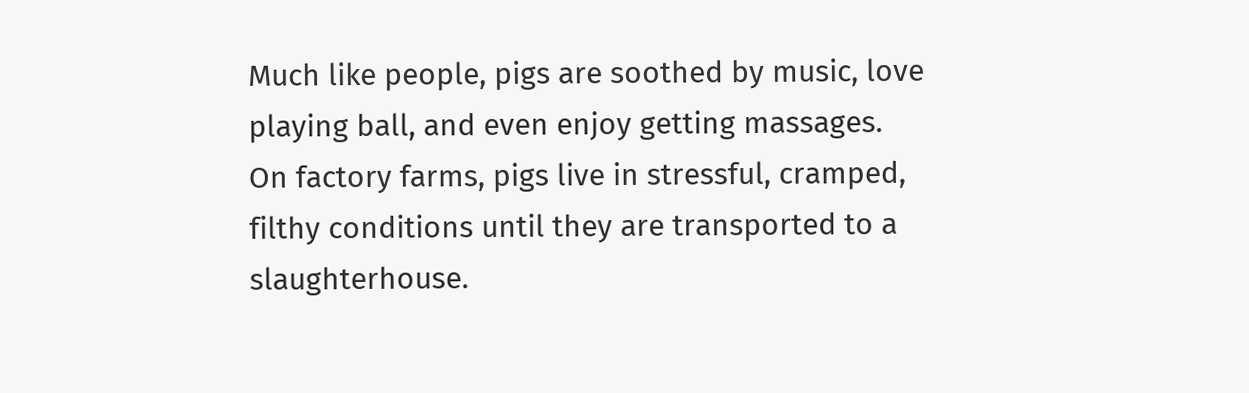Much like people, pigs are soothed by music, love playing ball, and even enjoy getting massages. On factory farms, pigs live in stressful, cramped, filthy conditions until they are transported to a slaughterhouse.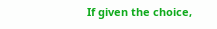If given the choice,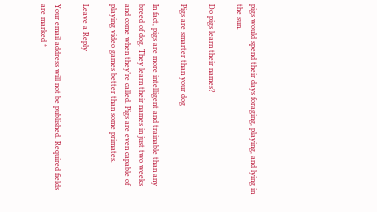pigs would spend their days foraging, playing, and lying in the sun.

Do pigs learn their names?

Pigs are smarter than your dog

In fact, pigs are more intelligent and trainable than any breed of dog. They learn their names in just two weeks and come when they’re called. Pigs are even capable of playing video games better than some primates.

Leave a Reply

Your email address will not be published. Required fields are marked *